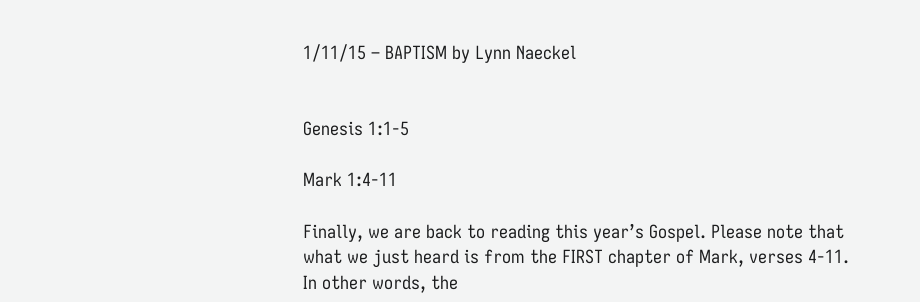1/11/15 – BAPTISM by Lynn Naeckel


Genesis 1:1-5

Mark 1:4-11

Finally, we are back to reading this year’s Gospel. Please note that what we just heard is from the FIRST chapter of Mark, verses 4-11. In other words, the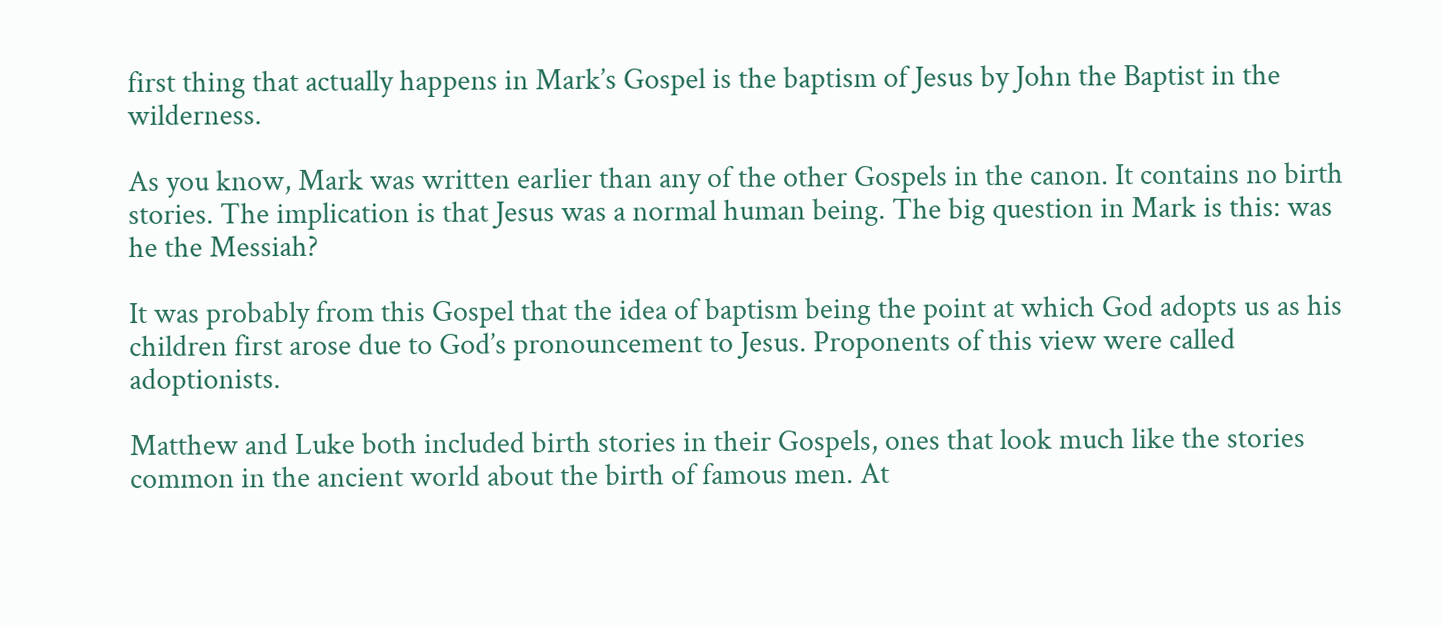first thing that actually happens in Mark’s Gospel is the baptism of Jesus by John the Baptist in the wilderness.

As you know, Mark was written earlier than any of the other Gospels in the canon. It contains no birth stories. The implication is that Jesus was a normal human being. The big question in Mark is this: was he the Messiah?

It was probably from this Gospel that the idea of baptism being the point at which God adopts us as his children first arose due to God’s pronouncement to Jesus. Proponents of this view were called adoptionists.

Matthew and Luke both included birth stories in their Gospels, ones that look much like the stories common in the ancient world about the birth of famous men. At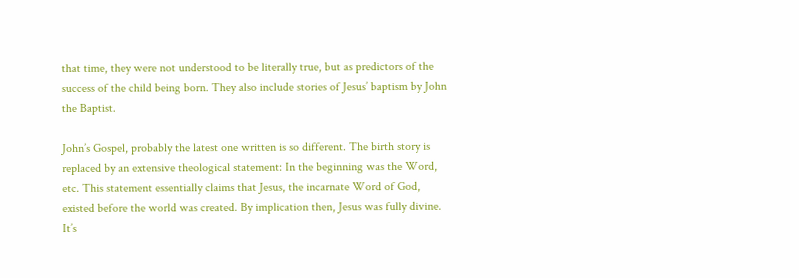that time, they were not understood to be literally true, but as predictors of the success of the child being born. They also include stories of Jesus’ baptism by John the Baptist.

John’s Gospel, probably the latest one written is so different. The birth story is replaced by an extensive theological statement: In the beginning was the Word, etc. This statement essentially claims that Jesus, the incarnate Word of God, existed before the world was created. By implication then, Jesus was fully divine. It’s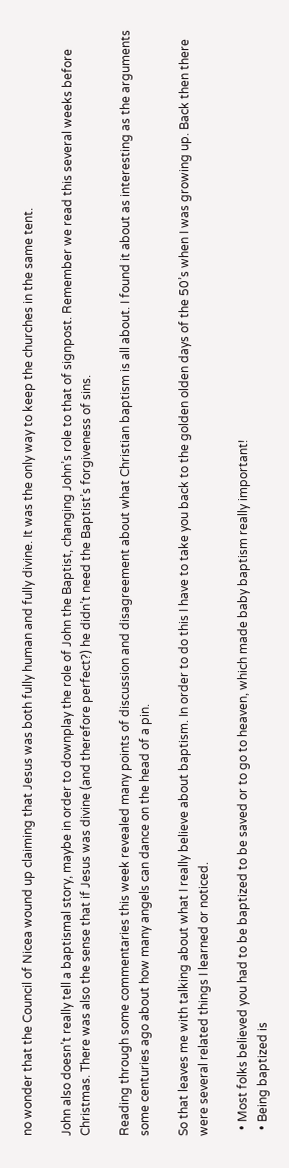no wonder that the Council of Nicea wound up claiming that Jesus was both fully human and fully divine. It was the only way to keep the churches in the same tent.

John also doesn’t really tell a baptismal story, maybe in order to downplay the role of John the Baptist, changing John’s role to that of signpost. Remember we read this several weeks before Christmas. There was also the sense that if Jesus was divine (and therefore perfect?) he didn’t need the Baptist’s forgiveness of sins.

Reading through some commentaries this week revealed many points of discussion and disagreement about what Christian baptism is all about. I found it about as interesting as the arguments some centuries ago about how many angels can dance on the head of a pin.

So that leaves me with talking about what I really believe about baptism. In order to do this I have to take you back to the golden olden days of the 50’s when I was growing up. Back then there were several related things I learned or noticed.

  • Most folks believed you had to be baptized to be saved or to go to heaven, which made baby baptism really important!
  • Being baptized is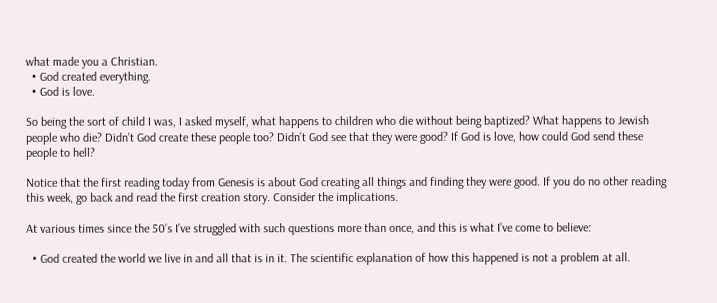what made you a Christian.
  • God created everything.
  • God is love.

So being the sort of child I was, I asked myself, what happens to children who die without being baptized? What happens to Jewish people who die? Didn’t God create these people too? Didn’t God see that they were good? If God is love, how could God send these people to hell?

Notice that the first reading today from Genesis is about God creating all things and finding they were good. If you do no other reading this week, go back and read the first creation story. Consider the implications.

At various times since the 50’s I’ve struggled with such questions more than once, and this is what I’ve come to believe:

  • God created the world we live in and all that is in it. The scientific explanation of how this happened is not a problem at all.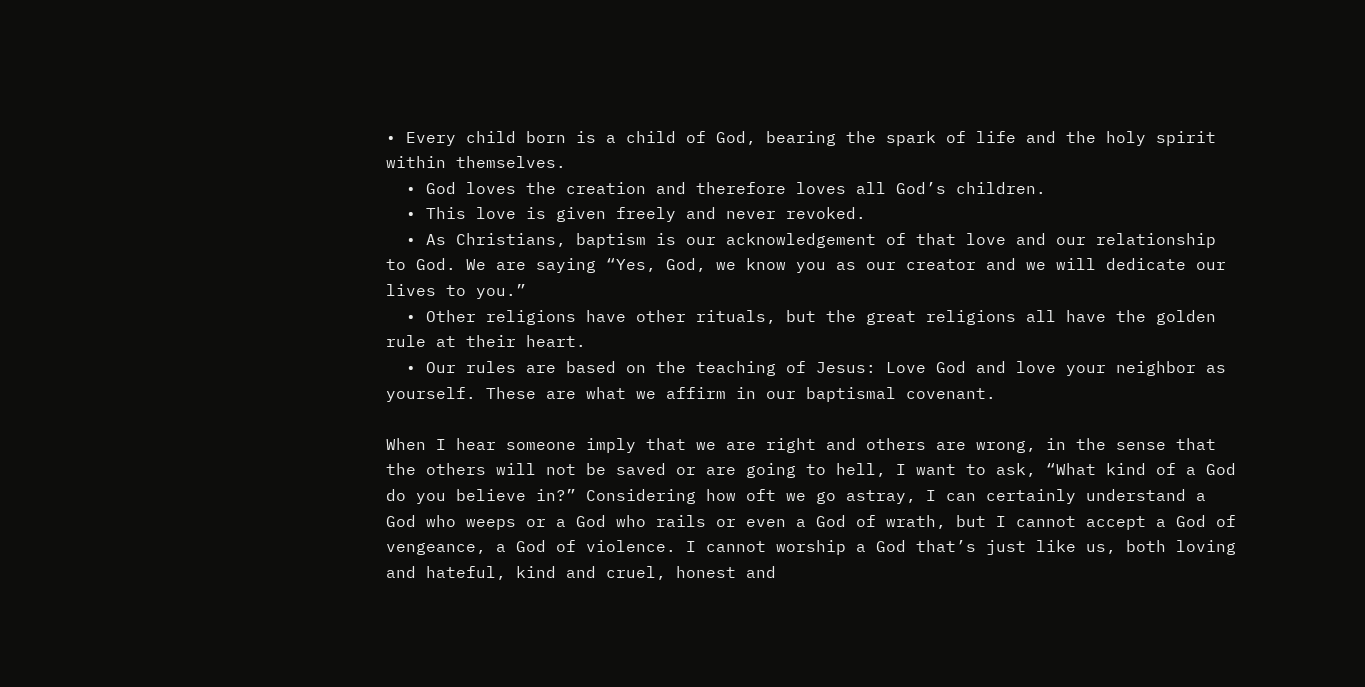• Every child born is a child of God, bearing the spark of life and the holy spirit within themselves.
  • God loves the creation and therefore loves all God’s children.
  • This love is given freely and never revoked.
  • As Christians, baptism is our acknowledgement of that love and our relationship to God. We are saying “Yes, God, we know you as our creator and we will dedicate our lives to you.”
  • Other religions have other rituals, but the great religions all have the golden rule at their heart.
  • Our rules are based on the teaching of Jesus: Love God and love your neighbor as yourself. These are what we affirm in our baptismal covenant.

When I hear someone imply that we are right and others are wrong, in the sense that the others will not be saved or are going to hell, I want to ask, “What kind of a God do you believe in?” Considering how oft we go astray, I can certainly understand a God who weeps or a God who rails or even a God of wrath, but I cannot accept a God of vengeance, a God of violence. I cannot worship a God that’s just like us, both loving and hateful, kind and cruel, honest and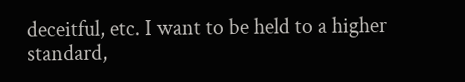deceitful, etc. I want to be held to a higher standard,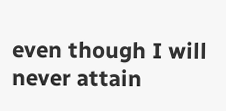even though I will never attain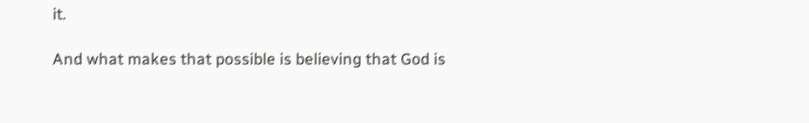it.

And what makes that possible is believing that God is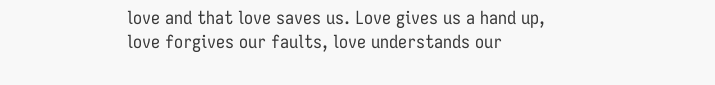love and that love saves us. Love gives us a hand up, love forgives our faults, love understands our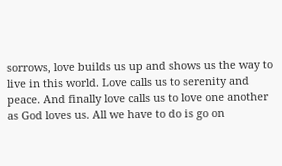sorrows, love builds us up and shows us the way to live in this world. Love calls us to serenity and peace. And finally love calls us to love one another as God loves us. All we have to do is go on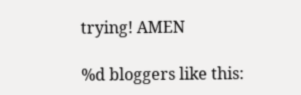trying! AMEN

%d bloggers like this: